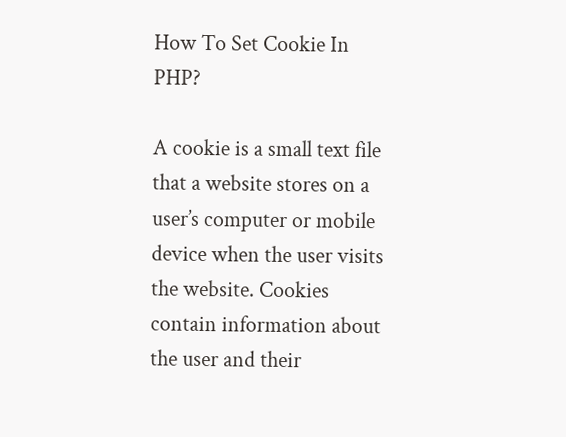How To Set Cookie In PHP?

A cookie is a small text file that a website stores on a user’s computer or mobile device when the user visits the website. Cookies contain information about the user and their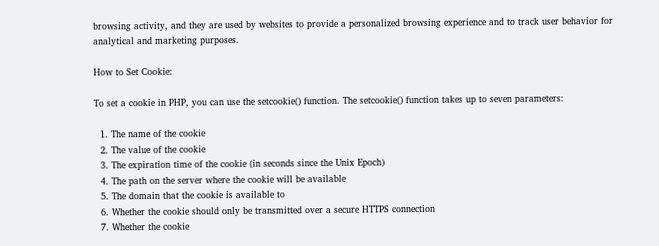browsing activity, and they are used by websites to provide a personalized browsing experience and to track user behavior for analytical and marketing purposes.

How to Set Cookie:

To set a cookie in PHP, you can use the setcookie() function. The setcookie() function takes up to seven parameters:

  1. The name of the cookie
  2. The value of the cookie
  3. The expiration time of the cookie (in seconds since the Unix Epoch)
  4. The path on the server where the cookie will be available
  5. The domain that the cookie is available to
  6. Whether the cookie should only be transmitted over a secure HTTPS connection
  7. Whether the cookie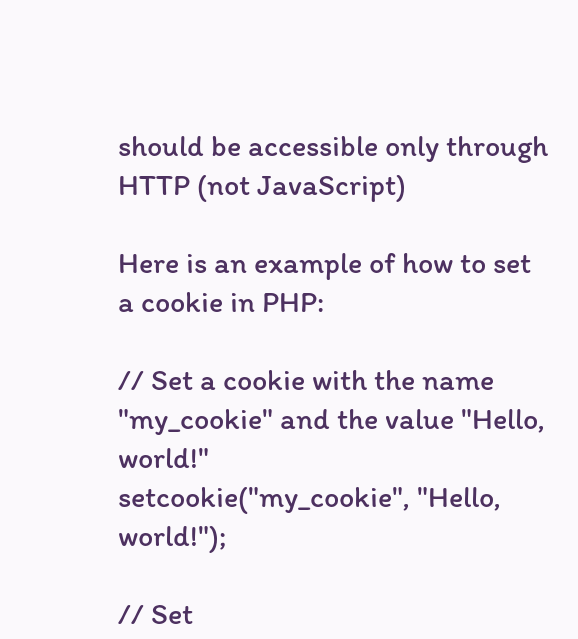should be accessible only through HTTP (not JavaScript)

Here is an example of how to set a cookie in PHP:

// Set a cookie with the name "my_cookie" and the value "Hello, world!"
setcookie("my_cookie", "Hello, world!");

// Set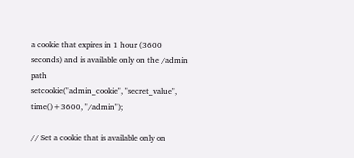a cookie that expires in 1 hour (3600 seconds) and is available only on the /admin path
setcookie("admin_cookie", "secret_value", time()+3600, "/admin");

// Set a cookie that is available only on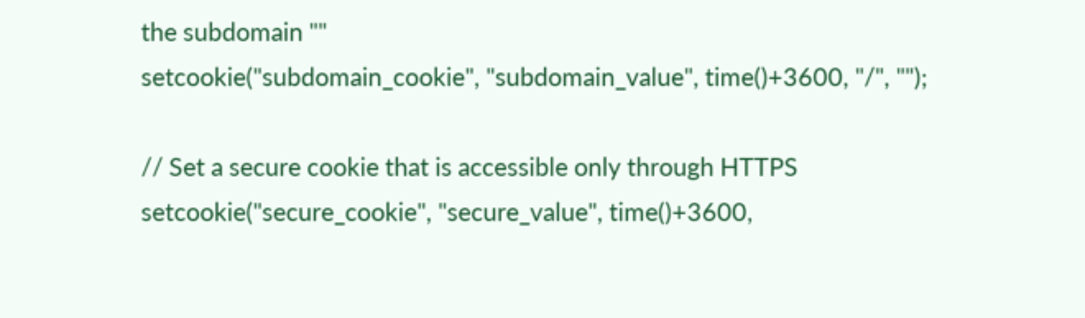the subdomain ""
setcookie("subdomain_cookie", "subdomain_value", time()+3600, "/", "");

// Set a secure cookie that is accessible only through HTTPS
setcookie("secure_cookie", "secure_value", time()+3600,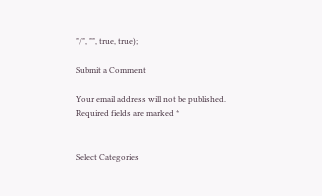"/", "", true, true);

Submit a Comment

Your email address will not be published. Required fields are marked *


Select Categories